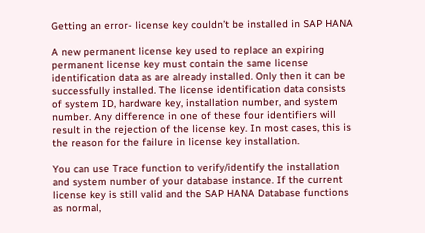Getting an error- license key couldn’t be installed in SAP HANA

A new permanent license key used to replace an expiring permanent license key must contain the same license identification data as are already installed. Only then it can be successfully installed. The license identification data consists of system ID, hardware key, installation number, and system number. Any difference in one of these four identifiers will result in the rejection of the license key. In most cases, this is the reason for the failure in license key installation.

You can use Trace function to verify/identify the installation and system number of your database instance. If the current license key is still valid and the SAP HANA Database functions as normal,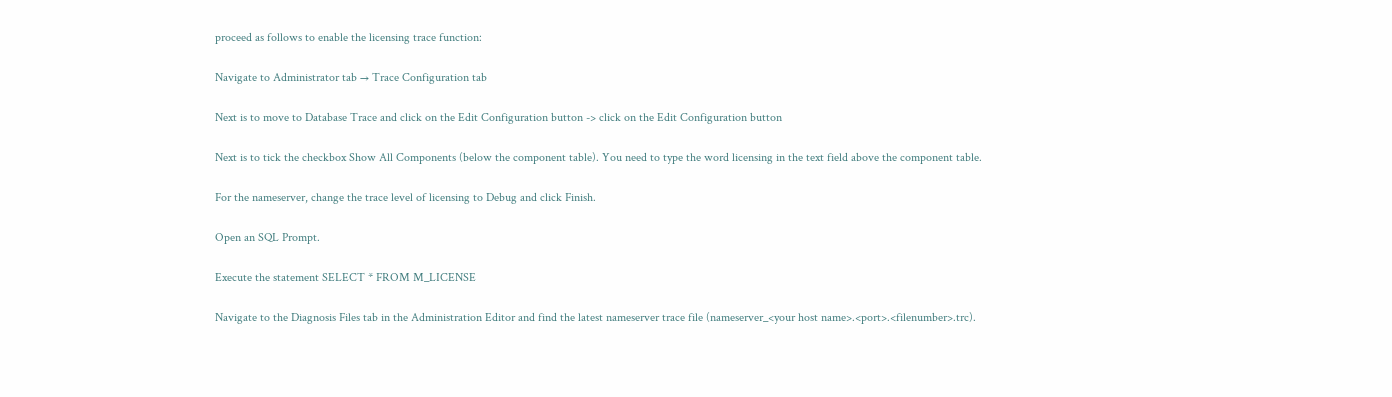proceed as follows to enable the licensing trace function:

Navigate to Administrator tab → Trace Configuration tab

Next is to move to Database Trace and click on the Edit Configuration button -> click on the Edit Configuration button

Next is to tick the checkbox Show All Components (below the component table). You need to type the word licensing in the text field above the component table.

For the nameserver, change the trace level of licensing to Debug and click Finish.

Open an SQL Prompt.

Execute the statement SELECT * FROM M_LICENSE

Navigate to the Diagnosis Files tab in the Administration Editor and find the latest nameserver trace file (nameserver_<your host name>.<port>.<filenumber>.trc).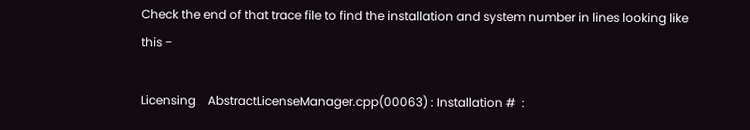Check the end of that trace file to find the installation and system number in lines looking like this −

Licensing    AbstractLicenseManager.cpp(00063) : Installation #  :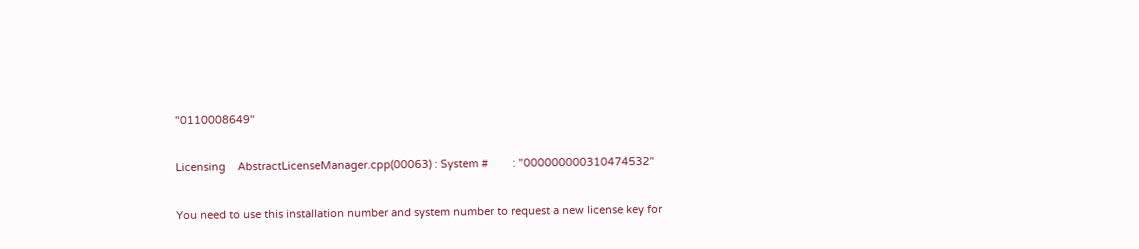"0110008649"

Licensing    AbstractLicenseManager.cpp(00063) : System #        : "000000000310474532"

You need to use this installation number and system number to request a new license key for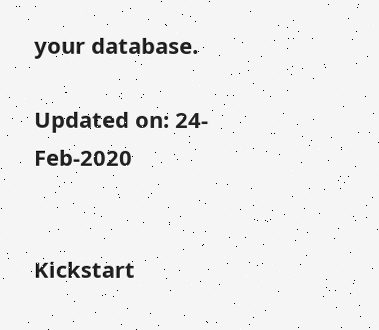your database.

Updated on: 24-Feb-2020


Kickstart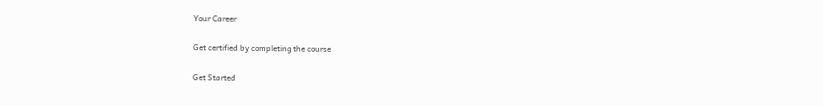Your Career

Get certified by completing the course

Get Started